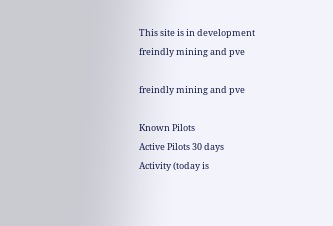This site is in development
freindly mining and pve

freindly mining and pve

Known Pilots
Active Pilots 30 days
Activity (today is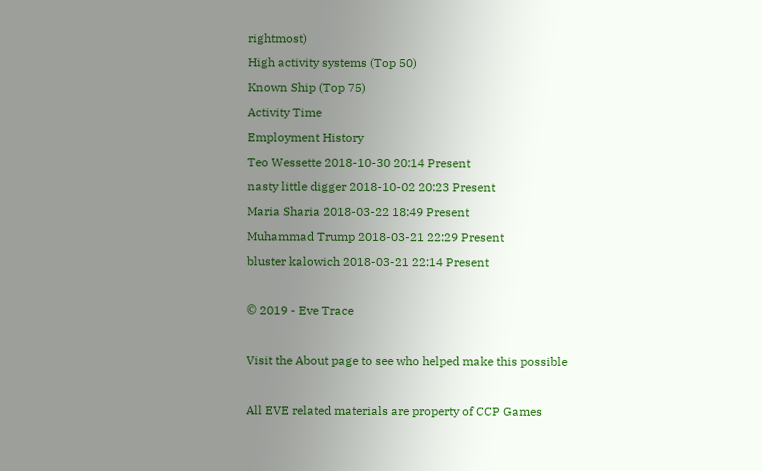rightmost)
High activity systems (Top 50)
Known Ship (Top 75)
Activity Time
Employment History
Teo Wessette 2018-10-30 20:14 Present
nasty little digger 2018-10-02 20:23 Present
Maria Sharia 2018-03-22 18:49 Present
Muhammad Trump 2018-03-21 22:29 Present
bluster kalowich 2018-03-21 22:14 Present

© 2019 - Eve Trace

Visit the About page to see who helped make this possible

All EVE related materials are property of CCP Games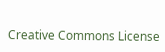Creative Commons License